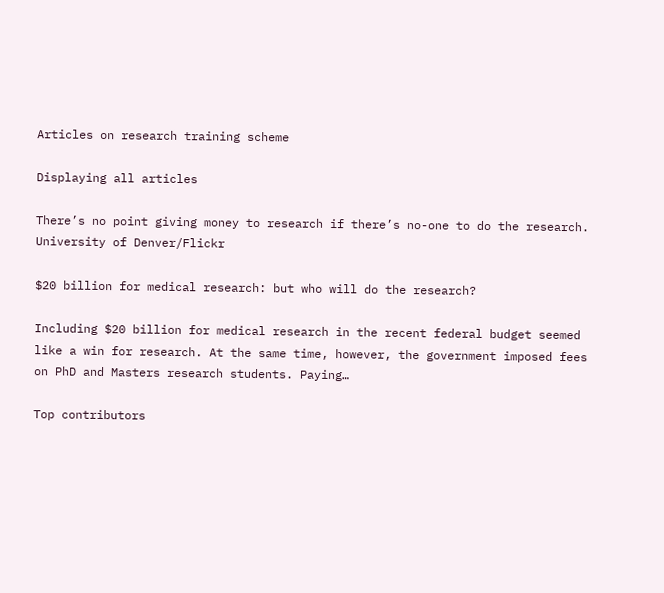Articles on research training scheme

Displaying all articles

There’s no point giving money to research if there’s no-one to do the research. University of Denver/Flickr

$20 billion for medical research: but who will do the research?

Including $20 billion for medical research in the recent federal budget seemed like a win for research. At the same time, however, the government imposed fees on PhD and Masters research students. Paying…

Top contributors